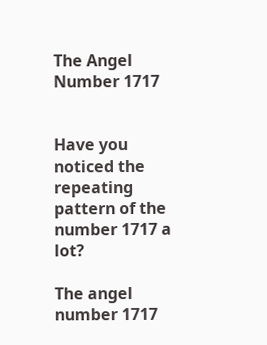The Angel Number 1717


Have you noticed the repeating pattern of the number 1717 a lot?

The angel number 1717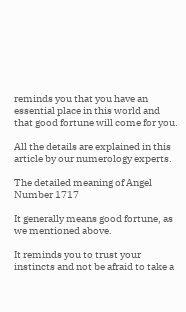reminds you that you have an essential place in this world and that good fortune will come for you.

All the details are explained in this article by our numerology experts.

The detailed meaning of Angel Number 1717

It generally means good fortune, as we mentioned above.

It reminds you to trust your instincts and not be afraid to take a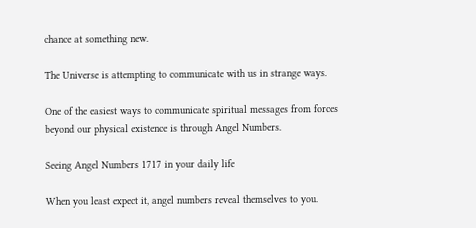chance at something new.

The Universe is attempting to communicate with us in strange ways.

One of the easiest ways to communicate spiritual messages from forces beyond our physical existence is through Angel Numbers.

Seeing Angel Numbers 1717 in your daily life

When you least expect it, angel numbers reveal themselves to you.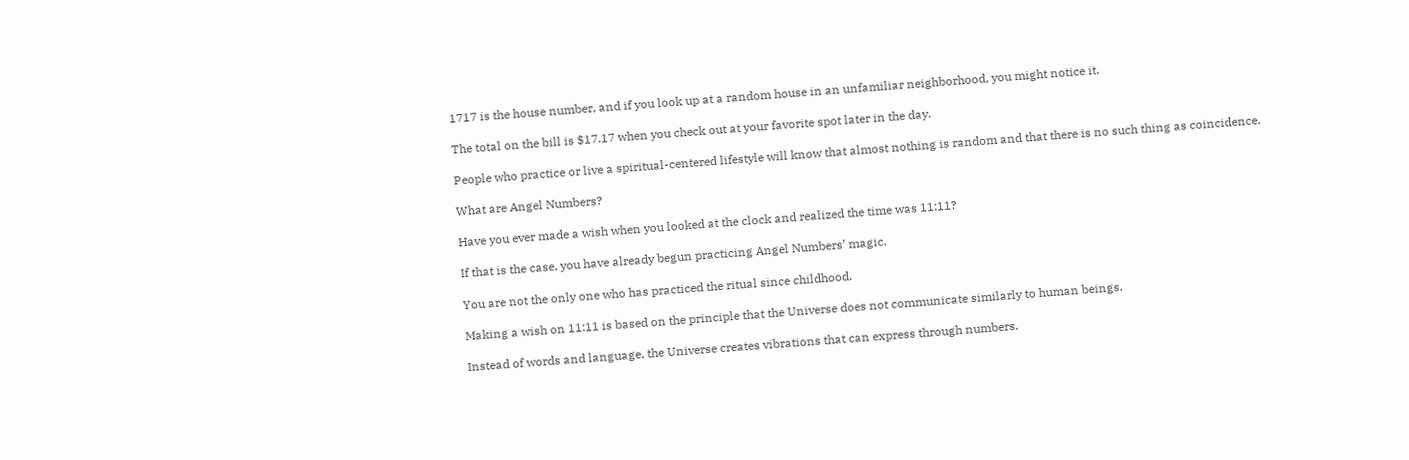1717 is the house number, and if you look up at a random house in an unfamiliar neighborhood, you might notice it.

The total on the bill is $17.17 when you check out at your favorite spot later in the day.

People who practice or live a spiritual-centered lifestyle will know that almost nothing is random and that there is no such thing as coincidence.

What are Angel Numbers?

Have you ever made a wish when you looked at the clock and realized the time was 11:11?

If that is the case, you have already begun practicing Angel Numbers’ magic.

You are not the only one who has practiced the ritual since childhood.

Making a wish on 11:11 is based on the principle that the Universe does not communicate similarly to human beings.

Instead of words and language, the Universe creates vibrations that can express through numbers.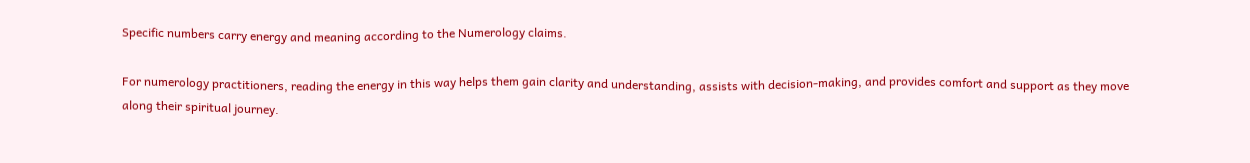Specific numbers carry energy and meaning according to the Numerology claims.

For numerology practitioners, reading the energy in this way helps them gain clarity and understanding, assists with decision-making, and provides comfort and support as they move along their spiritual journey.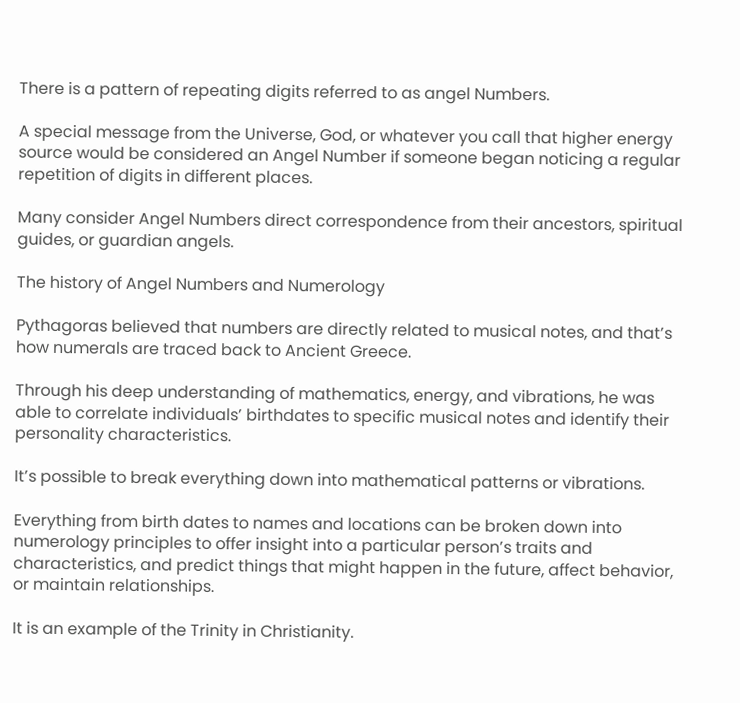There is a pattern of repeating digits referred to as angel Numbers.

A special message from the Universe, God, or whatever you call that higher energy source would be considered an Angel Number if someone began noticing a regular repetition of digits in different places.

Many consider Angel Numbers direct correspondence from their ancestors, spiritual guides, or guardian angels.

The history of Angel Numbers and Numerology

Pythagoras believed that numbers are directly related to musical notes, and that’s how numerals are traced back to Ancient Greece.

Through his deep understanding of mathematics, energy, and vibrations, he was able to correlate individuals’ birthdates to specific musical notes and identify their personality characteristics.

It’s possible to break everything down into mathematical patterns or vibrations.

Everything from birth dates to names and locations can be broken down into numerology principles to offer insight into a particular person’s traits and characteristics, and predict things that might happen in the future, affect behavior, or maintain relationships.

It is an example of the Trinity in Christianity.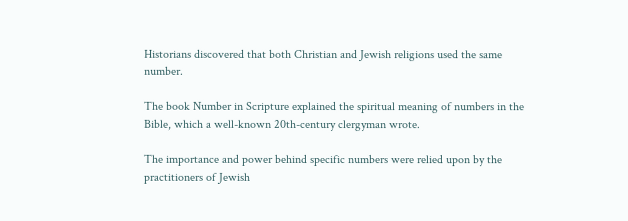Historians discovered that both Christian and Jewish religions used the same number.

The book Number in Scripture explained the spiritual meaning of numbers in the Bible, which a well-known 20th-century clergyman wrote.

The importance and power behind specific numbers were relied upon by the practitioners of Jewish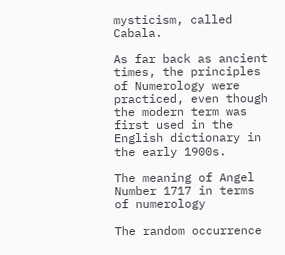mysticism, called Cabala.

As far back as ancient times, the principles of Numerology were practiced, even though the modern term was first used in the English dictionary in the early 1900s.

The meaning of Angel Number 1717 in terms of numerology

The random occurrence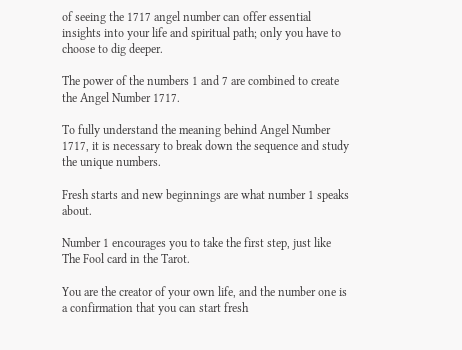of seeing the 1717 angel number can offer essential insights into your life and spiritual path; only you have to choose to dig deeper.

The power of the numbers 1 and 7 are combined to create the Angel Number 1717.

To fully understand the meaning behind Angel Number 1717, it is necessary to break down the sequence and study the unique numbers.

Fresh starts and new beginnings are what number 1 speaks about.

Number 1 encourages you to take the first step, just like The Fool card in the Tarot.

You are the creator of your own life, and the number one is a confirmation that you can start fresh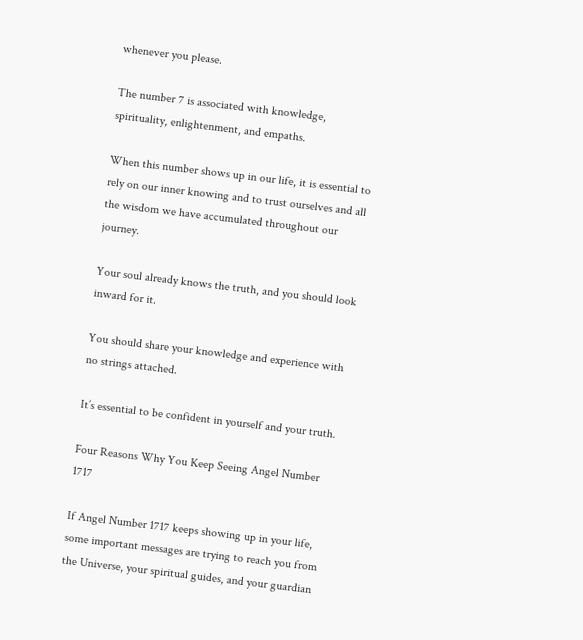whenever you please.

The number 7 is associated with knowledge, spirituality, enlightenment, and empaths.

When this number shows up in our life, it is essential to rely on our inner knowing and to trust ourselves and all the wisdom we have accumulated throughout our journey.

Your soul already knows the truth, and you should look inward for it.

You should share your knowledge and experience with no strings attached.

It’s essential to be confident in yourself and your truth.

Four Reasons Why You Keep Seeing Angel Number 1717

If Angel Number 1717 keeps showing up in your life, some important messages are trying to reach you from the Universe, your spiritual guides, and your guardian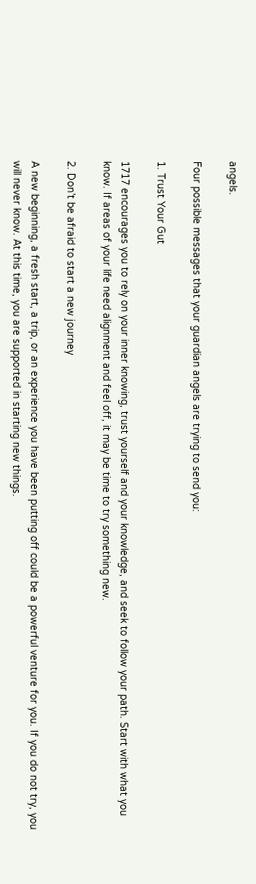angels.

Four possible messages that your guardian angels are trying to send you:

1. Trust Your Gut

1717 encourages you to rely on your inner knowing, trust yourself and your knowledge, and seek to follow your path. Start with what you know. If areas of your life need alignment and feel off, it may be time to try something new.

2. Don’t be afraid to start a new journey

A new beginning, a fresh start, a trip, or an experience you have been putting off could be a powerful venture for you. If you do not try, you will never know. At this time, you are supported in starting new things.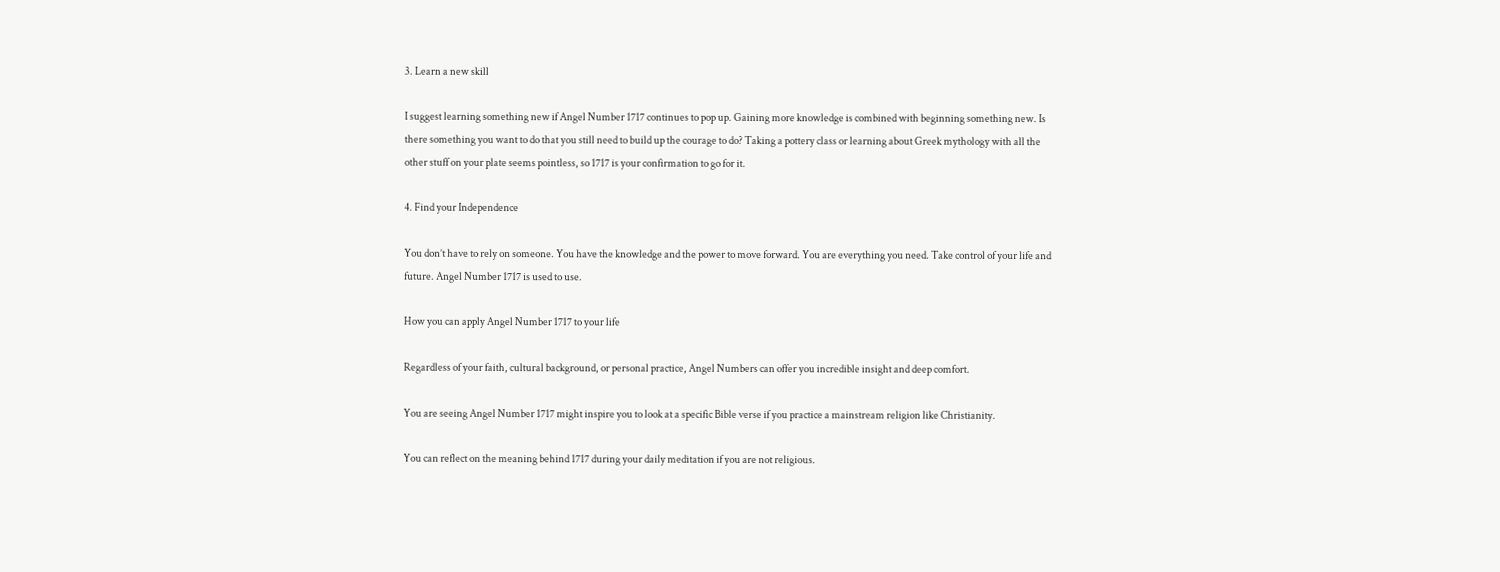3. Learn a new skill

I suggest learning something new if Angel Number 1717 continues to pop up. Gaining more knowledge is combined with beginning something new. Is there something you want to do that you still need to build up the courage to do? Taking a pottery class or learning about Greek mythology with all the other stuff on your plate seems pointless, so 1717 is your confirmation to go for it.

4. Find your Independence

You don’t have to rely on someone. You have the knowledge and the power to move forward. You are everything you need. Take control of your life and future. Angel Number 1717 is used to use.

How you can apply Angel Number 1717 to your life

Regardless of your faith, cultural background, or personal practice, Angel Numbers can offer you incredible insight and deep comfort.

You are seeing Angel Number 1717 might inspire you to look at a specific Bible verse if you practice a mainstream religion like Christianity.

You can reflect on the meaning behind 1717 during your daily meditation if you are not religious.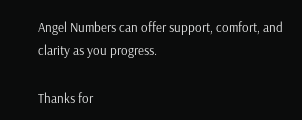Angel Numbers can offer support, comfort, and clarity as you progress.

Thanks for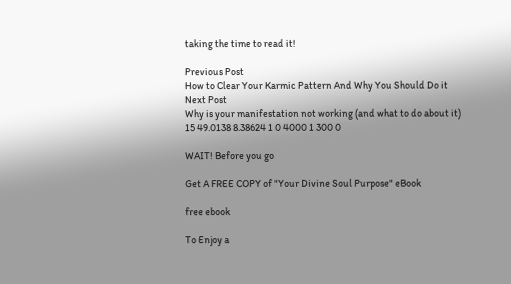taking the time to read it!

Previous Post
How to Clear Your Karmic Pattern And Why You Should Do it
Next Post
Why is your manifestation not working (and what to do about it)
15 49.0138 8.38624 1 0 4000 1 300 0

WAIT! Before you go

Get A FREE COPY of "Your Divine Soul Purpose" eBook

free ebook

To Enjoy a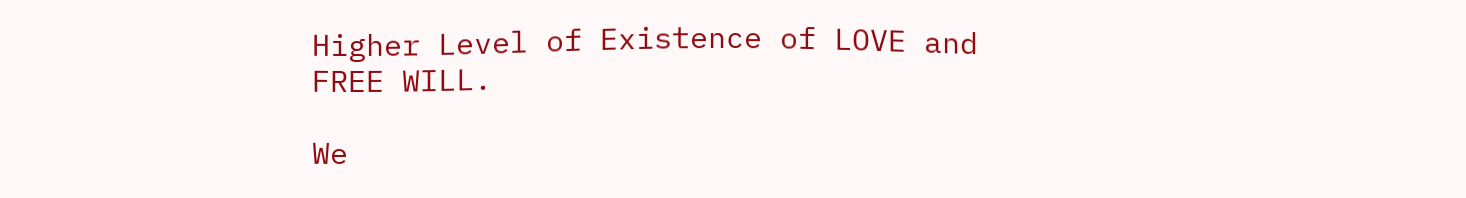Higher Level of Existence of LOVE and FREE WILL.

We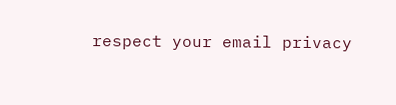respect your email privacy